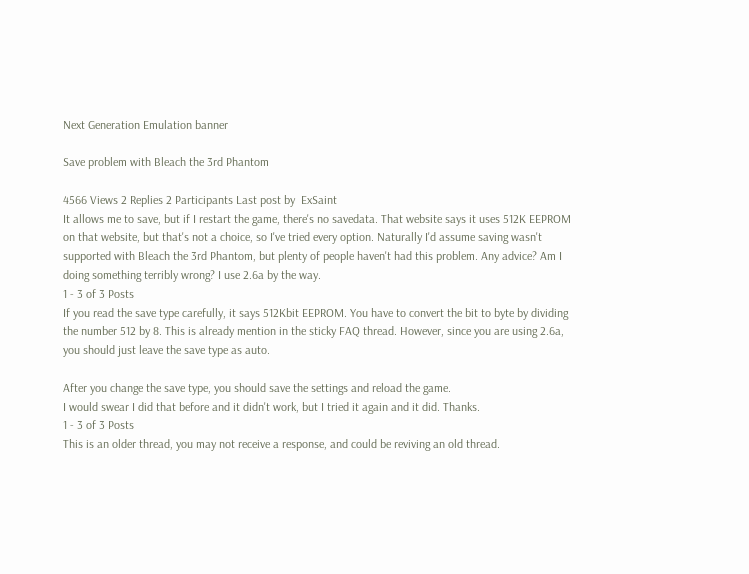Next Generation Emulation banner

Save problem with Bleach the 3rd Phantom

4566 Views 2 Replies 2 Participants Last post by  ExSaint
It allows me to save, but if I restart the game, there's no savedata. That website says it uses 512K EEPROM on that website, but that's not a choice, so I've tried every option. Naturally I'd assume saving wasn't supported with Bleach the 3rd Phantom, but plenty of people haven't had this problem. Any advice? Am I doing something terribly wrong? I use 2.6a by the way.
1 - 3 of 3 Posts
If you read the save type carefully, it says 512Kbit EEPROM. You have to convert the bit to byte by dividing the number 512 by 8. This is already mention in the sticky FAQ thread. However, since you are using 2.6a, you should just leave the save type as auto.

After you change the save type, you should save the settings and reload the game.
I would swear I did that before and it didn't work, but I tried it again and it did. Thanks.
1 - 3 of 3 Posts
This is an older thread, you may not receive a response, and could be reviving an old thread.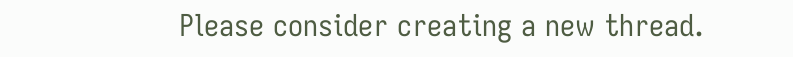Please consider creating a new thread.